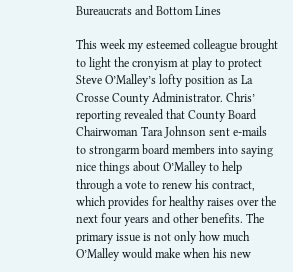Bureaucrats and Bottom Lines

This week my esteemed colleague brought to light the cronyism at play to protect Steve O’Malley’s lofty position as La Crosse County Administrator. Chris’ reporting revealed that County Board Chairwoman Tara Johnson sent e-mails to strongarm board members into saying nice things about O’Malley to help through a vote to renew his contract, which provides for healthy raises over the next four years and other benefits. The primary issue is not only how much O’Malley would make when his new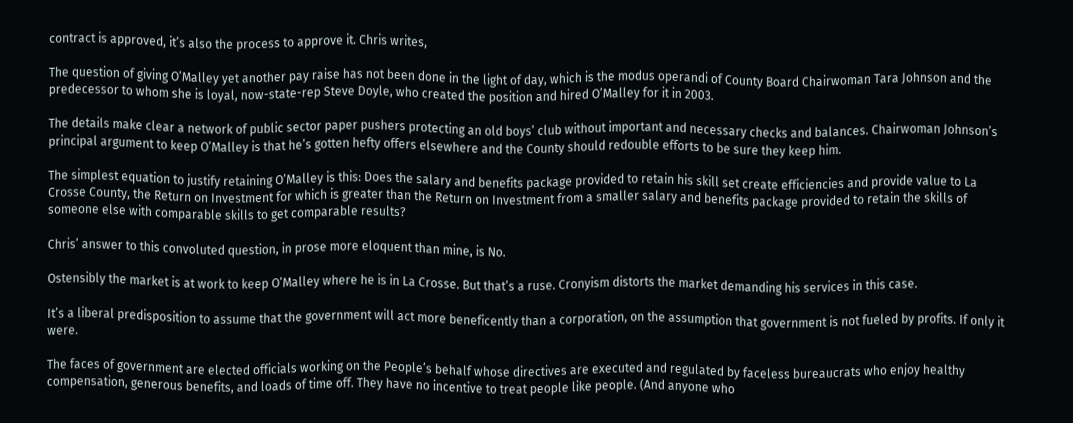contract is approved, it’s also the process to approve it. Chris writes,

The question of giving O’Malley yet another pay raise has not been done in the light of day, which is the modus operandi of County Board Chairwoman Tara Johnson and the predecessor to whom she is loyal, now-state-rep Steve Doyle, who created the position and hired O’Malley for it in 2003.

The details make clear a network of public sector paper pushers protecting an old boys’ club without important and necessary checks and balances. Chairwoman Johnson’s principal argument to keep O’Malley is that he’s gotten hefty offers elsewhere and the County should redouble efforts to be sure they keep him.

The simplest equation to justify retaining O’Malley is this: Does the salary and benefits package provided to retain his skill set create efficiencies and provide value to La Crosse County, the Return on Investment for which is greater than the Return on Investment from a smaller salary and benefits package provided to retain the skills of someone else with comparable skills to get comparable results?

Chris’ answer to this convoluted question, in prose more eloquent than mine, is No.

Ostensibly the market is at work to keep O’Malley where he is in La Crosse. But that’s a ruse. Cronyism distorts the market demanding his services in this case.

It’s a liberal predisposition to assume that the government will act more beneficently than a corporation, on the assumption that government is not fueled by profits. If only it were.

The faces of government are elected officials working on the People’s behalf whose directives are executed and regulated by faceless bureaucrats who enjoy healthy compensation, generous benefits, and loads of time off. They have no incentive to treat people like people. (And anyone who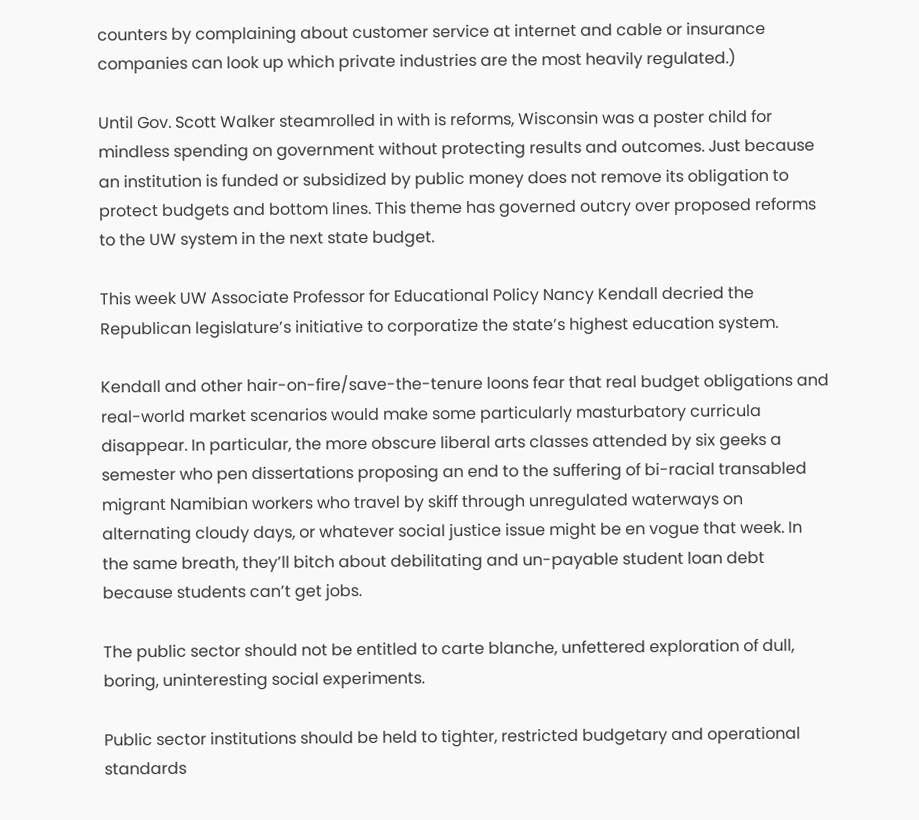counters by complaining about customer service at internet and cable or insurance companies can look up which private industries are the most heavily regulated.)

Until Gov. Scott Walker steamrolled in with is reforms, Wisconsin was a poster child for mindless spending on government without protecting results and outcomes. Just because an institution is funded or subsidized by public money does not remove its obligation to protect budgets and bottom lines. This theme has governed outcry over proposed reforms to the UW system in the next state budget.

This week UW Associate Professor for Educational Policy Nancy Kendall decried the Republican legislature’s initiative to corporatize the state’s highest education system.

Kendall and other hair-on-fire/save-the-tenure loons fear that real budget obligations and real-world market scenarios would make some particularly masturbatory curricula disappear. In particular, the more obscure liberal arts classes attended by six geeks a semester who pen dissertations proposing an end to the suffering of bi-racial transabled migrant Namibian workers who travel by skiff through unregulated waterways on alternating cloudy days, or whatever social justice issue might be en vogue that week. In the same breath, they’ll bitch about debilitating and un-payable student loan debt because students can’t get jobs.

The public sector should not be entitled to carte blanche, unfettered exploration of dull, boring, uninteresting social experiments.

Public sector institutions should be held to tighter, restricted budgetary and operational standards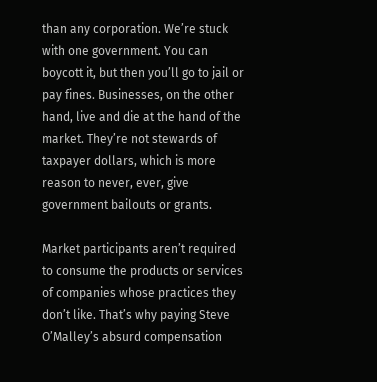than any corporation. We’re stuck with one government. You can boycott it, but then you’ll go to jail or pay fines. Businesses, on the other hand, live and die at the hand of the market. They’re not stewards of taxpayer dollars, which is more reason to never, ever, give government bailouts or grants.

Market participants aren’t required to consume the products or services of companies whose practices they don’t like. That’s why paying Steve O’Malley’s absurd compensation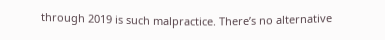through 2019 is such malpractice. There’s no alternative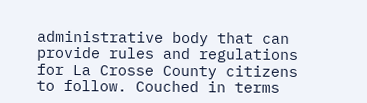administrative body that can provide rules and regulations for La Crosse County citizens to follow. Couched in terms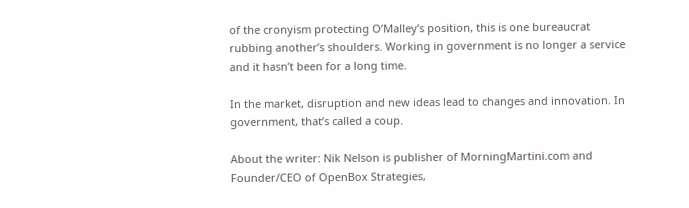of the cronyism protecting O’Malley’s position, this is one bureaucrat rubbing another’s shoulders. Working in government is no longer a service and it hasn’t been for a long time.

In the market, disruption and new ideas lead to changes and innovation. In government, that’s called a coup.

About the writer: Nik Nelson is publisher of MorningMartini.com and Founder/CEO of OpenBox Strategies,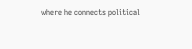where he connects political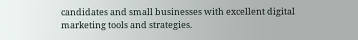candidates and small businesses with excellent digital marketing tools and strategies.